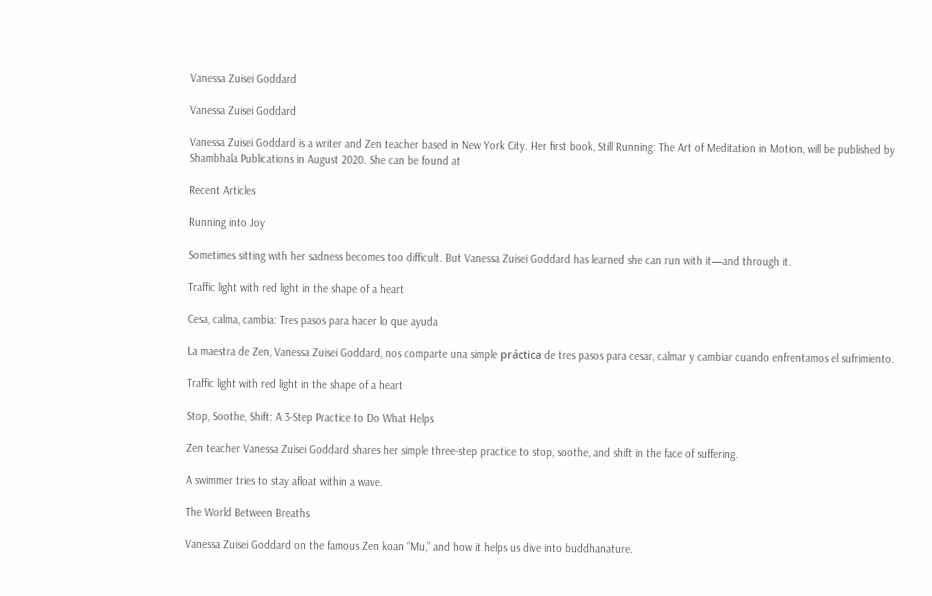Vanessa Zuisei Goddard

Vanessa Zuisei Goddard

Vanessa Zuisei Goddard is a writer and Zen teacher based in New York City. Her first book, Still Running: The Art of Meditation in Motion, will be published by Shambhala Publications in August 2020. She can be found at

Recent Articles

Running into Joy

Sometimes sitting with her sadness becomes too difficult. But Vanessa Zuisei Goddard has learned she can run with it—and through it.

Traffic light with red light in the shape of a heart

Cesa, calma, cambia: Tres pasos para hacer lo que ayuda

La maestra de Zen, Vanessa Zuisei Goddard, nos comparte una simple práctica de tres pasos para cesar, calmar y cambiar cuando enfrentamos el sufrimiento.

Traffic light with red light in the shape of a heart

Stop, Soothe, Shift: A 3-Step Practice to Do What Helps

Zen teacher Vanessa Zuisei Goddard shares her simple three-step practice to stop, soothe, and shift in the face of suffering.

A swimmer tries to stay afloat within a wave.

The World Between Breaths

Vanessa Zuisei Goddard on the famous Zen koan “Mu,” and how it helps us dive into buddhanature.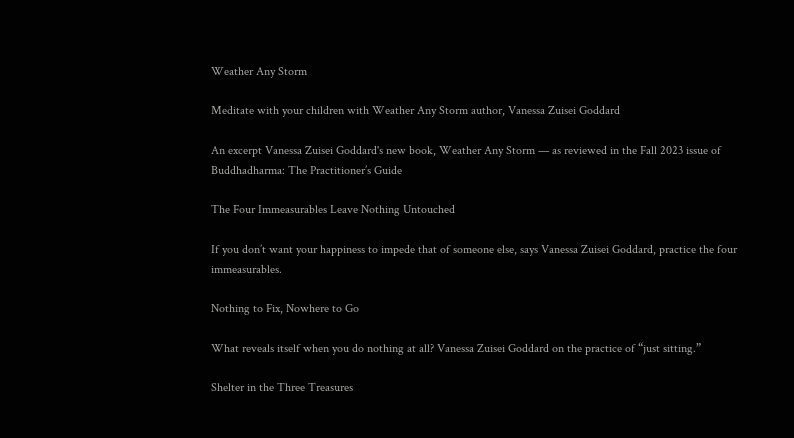Weather Any Storm

Meditate with your children with Weather Any Storm author, Vanessa Zuisei Goddard

An excerpt Vanessa Zuisei Goddard's new book, Weather Any Storm — as reviewed in the Fall 2023 issue of Buddhadharma: The Practitioner’s Guide

The Four Immeasurables Leave Nothing Untouched

If you don’t want your happiness to impede that of someone else, says Vanessa Zuisei Goddard, practice the four immeasurables.

Nothing to Fix, Nowhere to Go

What reveals itself when you do nothing at all? Vanessa Zuisei Goddard on the practice of “just sitting.”

Shelter in the Three Treasures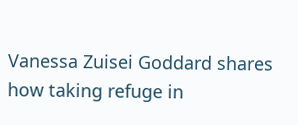Vanessa Zuisei Goddard shares how taking refuge in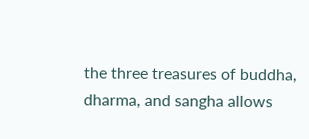the three treasures of buddha, dharma, and sangha allows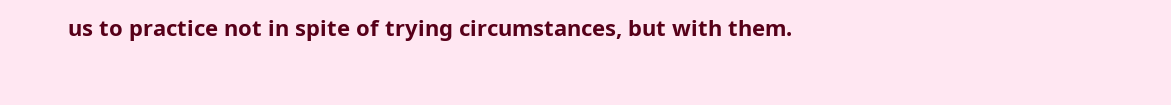us to practice not in spite of trying circumstances, but with them.